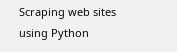Scraping web sites using Python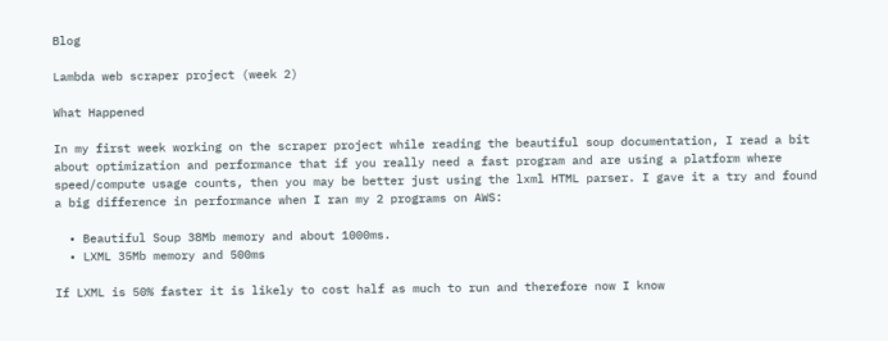Blog

Lambda web scraper project (week 2)

What Happened

In my first week working on the scraper project while reading the beautiful soup documentation, I read a bit about optimization and performance that if you really need a fast program and are using a platform where speed/compute usage counts, then you may be better just using the lxml HTML parser. I gave it a try and found a big difference in performance when I ran my 2 programs on AWS:

  • Beautiful Soup 38Mb memory and about 1000ms.
  • LXML 35Mb memory and 500ms

If LXML is 50% faster it is likely to cost half as much to run and therefore now I know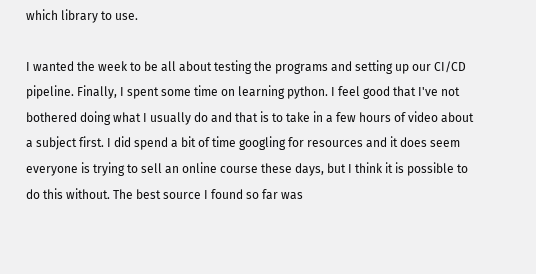which library to use.

I wanted the week to be all about testing the programs and setting up our CI/CD pipeline. Finally, I spent some time on learning python. I feel good that I've not bothered doing what I usually do and that is to take in a few hours of video about a subject first. I did spend a bit of time googling for resources and it does seem everyone is trying to sell an online course these days, but I think it is possible to do this without. The best source I found so far was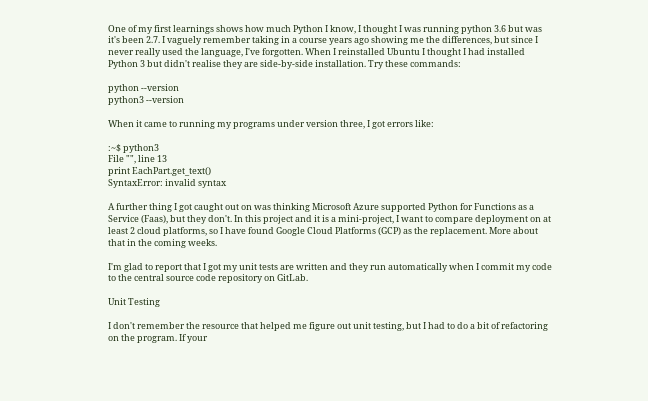One of my first learnings shows how much Python I know, I thought I was running python 3.6 but was it's been 2.7. I vaguely remember taking in a course years ago showing me the differences, but since I never really used the language, I've forgotten. When I reinstalled Ubuntu I thought I had installed Python 3 but didn't realise they are side-by-side installation. Try these commands:

python --version
python3 --version

When it came to running my programs under version three, I got errors like:

:~$ python3
File "", line 13
print EachPart.get_text()
SyntaxError: invalid syntax

A further thing I got caught out on was thinking Microsoft Azure supported Python for Functions as a Service (Faas), but they don't. In this project and it is a mini-project, I want to compare deployment on at least 2 cloud platforms, so I have found Google Cloud Platforms (GCP) as the replacement. More about that in the coming weeks.

I'm glad to report that I got my unit tests are written and they run automatically when I commit my code to the central source code repository on GitLab.

Unit Testing

I don't remember the resource that helped me figure out unit testing, but I had to do a bit of refactoring on the program. If your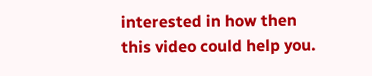interested in how then this video could help you.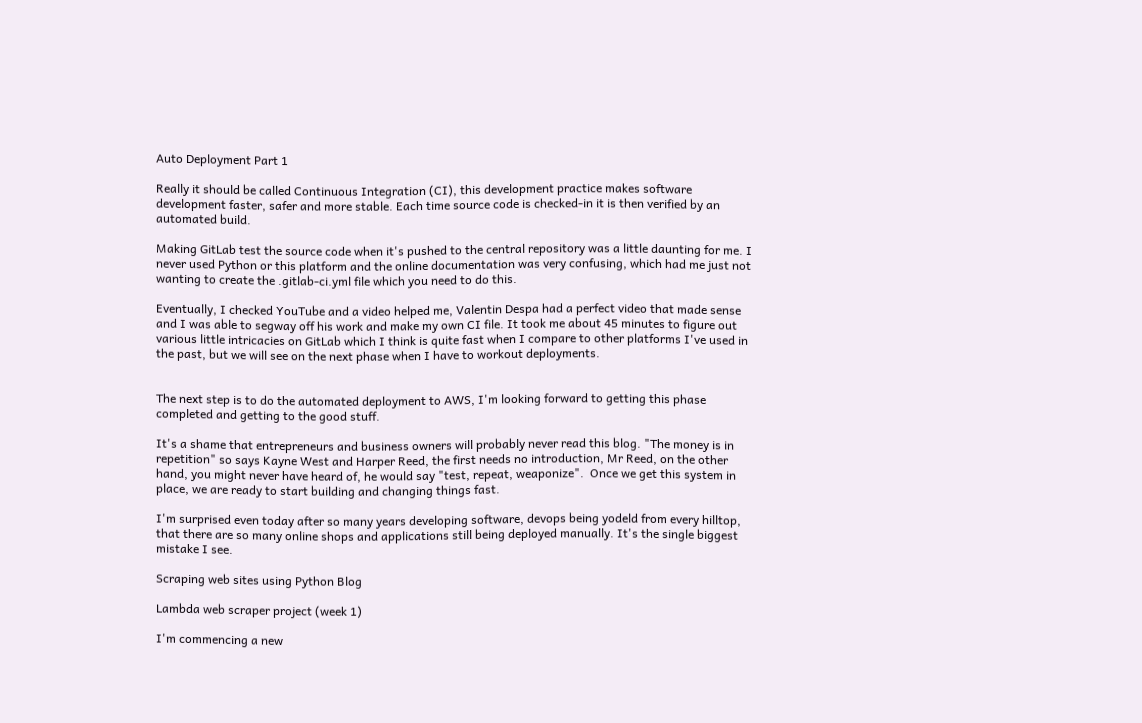Auto Deployment Part 1

Really it should be called Continuous Integration (CI), this development practice makes software development faster, safer and more stable. Each time source code is checked-in it is then verified by an automated build.

Making GitLab test the source code when it's pushed to the central repository was a little daunting for me. I never used Python or this platform and the online documentation was very confusing, which had me just not wanting to create the .gitlab-ci.yml file which you need to do this.

Eventually, I checked YouTube and a video helped me, Valentin Despa had a perfect video that made sense and I was able to segway off his work and make my own CI file. It took me about 45 minutes to figure out various little intricacies on GitLab which I think is quite fast when I compare to other platforms I've used in the past, but we will see on the next phase when I have to workout deployments.


The next step is to do the automated deployment to AWS, I'm looking forward to getting this phase completed and getting to the good stuff.

It's a shame that entrepreneurs and business owners will probably never read this blog. "The money is in repetition" so says Kayne West and Harper Reed, the first needs no introduction, Mr Reed, on the other hand, you might never have heard of, he would say "test, repeat, weaponize".  Once we get this system in place, we are ready to start building and changing things fast.

I'm surprised even today after so many years developing software, devops being yodeld from every hilltop, that there are so many online shops and applications still being deployed manually. It's the single biggest mistake I see.

Scraping web sites using Python Blog

Lambda web scraper project (week 1)

I'm commencing a new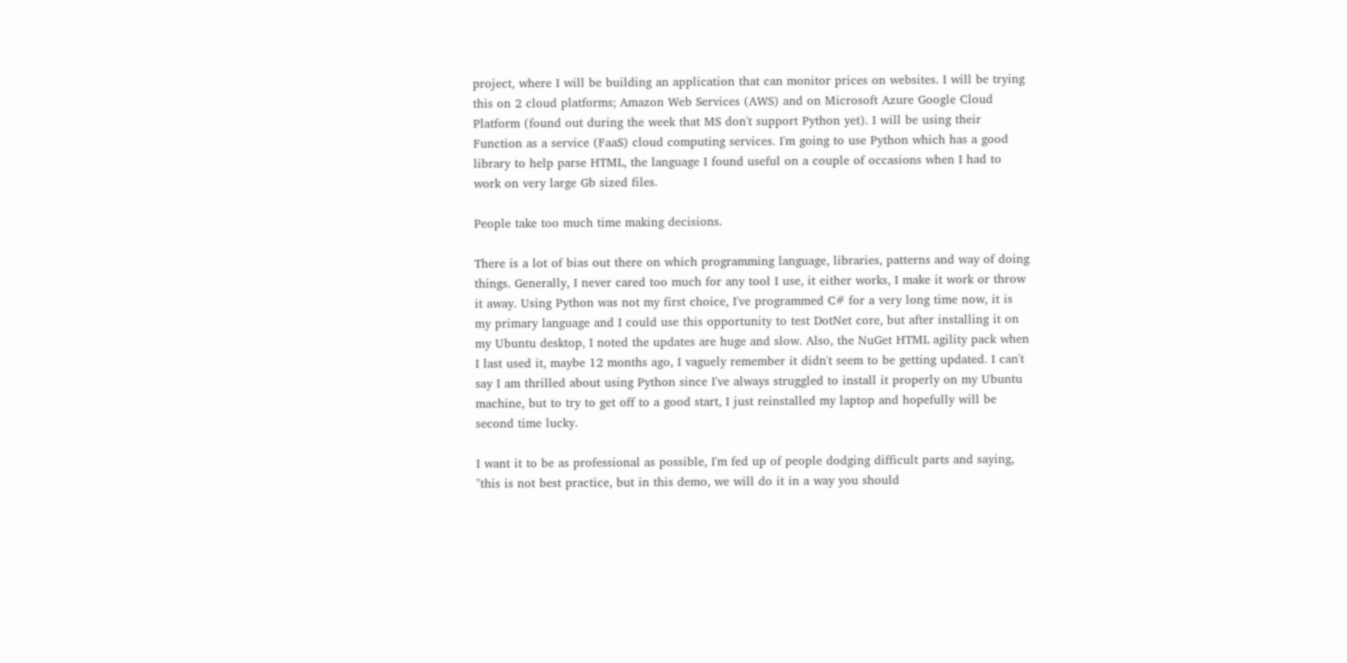project, where I will be building an application that can monitor prices on websites. I will be trying this on 2 cloud platforms; Amazon Web Services (AWS) and on Microsoft Azure Google Cloud Platform (found out during the week that MS don't support Python yet). I will be using their Function as a service (FaaS) cloud computing services. I'm going to use Python which has a good library to help parse HTML, the language I found useful on a couple of occasions when I had to work on very large Gb sized files.

People take too much time making decisions.

There is a lot of bias out there on which programming language, libraries, patterns and way of doing things. Generally, I never cared too much for any tool I use, it either works, I make it work or throw it away. Using Python was not my first choice, I've programmed C# for a very long time now, it is my primary language and I could use this opportunity to test DotNet core, but after installing it on my Ubuntu desktop, I noted the updates are huge and slow. Also, the NuGet HTML agility pack when I last used it, maybe 12 months ago, I vaguely remember it didn't seem to be getting updated. I can't say I am thrilled about using Python since I've always struggled to install it properly on my Ubuntu machine, but to try to get off to a good start, I just reinstalled my laptop and hopefully will be second time lucky.

I want it to be as professional as possible, I'm fed up of people dodging difficult parts and saying, "this is not best practice, but in this demo, we will do it in a way you should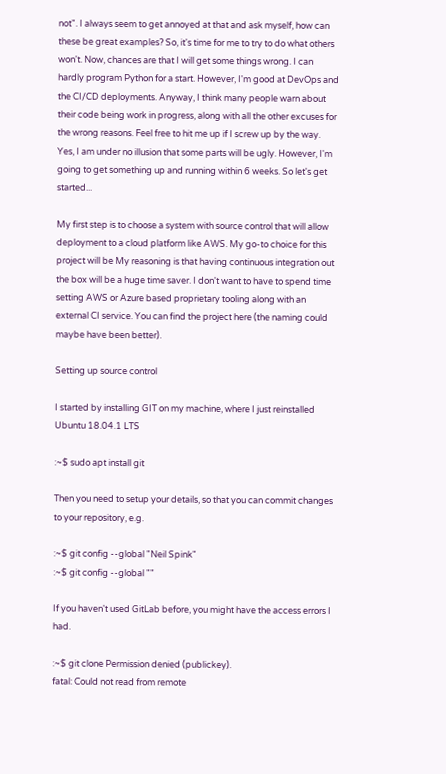not". I always seem to get annoyed at that and ask myself, how can these be great examples? So, it's time for me to try to do what others won't. Now, chances are that I will get some things wrong. I can hardly program Python for a start. However, I'm good at DevOps and the CI/CD deployments. Anyway, I think many people warn about their code being work in progress, along with all the other excuses for the wrong reasons. Feel free to hit me up if I screw up by the way. Yes, I am under no illusion that some parts will be ugly. However, I'm going to get something up and running within 6 weeks. So let's get started...

My first step is to choose a system with source control that will allow deployment to a cloud platform like AWS. My go-to choice for this project will be My reasoning is that having continuous integration out the box will be a huge time saver. I don't want to have to spend time setting AWS or Azure based proprietary tooling along with an external CI service. You can find the project here (the naming could maybe have been better).

Setting up source control

I started by installing GIT on my machine, where I just reinstalled Ubuntu 18.04.1 LTS

:~$ sudo apt install git

Then you need to setup your details, so that you can commit changes to your repository, e.g.

:~$ git config --global "Neil Spink"
:~$ git config --global ""

If you haven't used GitLab before, you might have the access errors I had.

:~$ git clone Permission denied (publickey).
fatal: Could not read from remote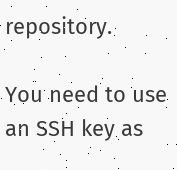repository.

You need to use an SSH key as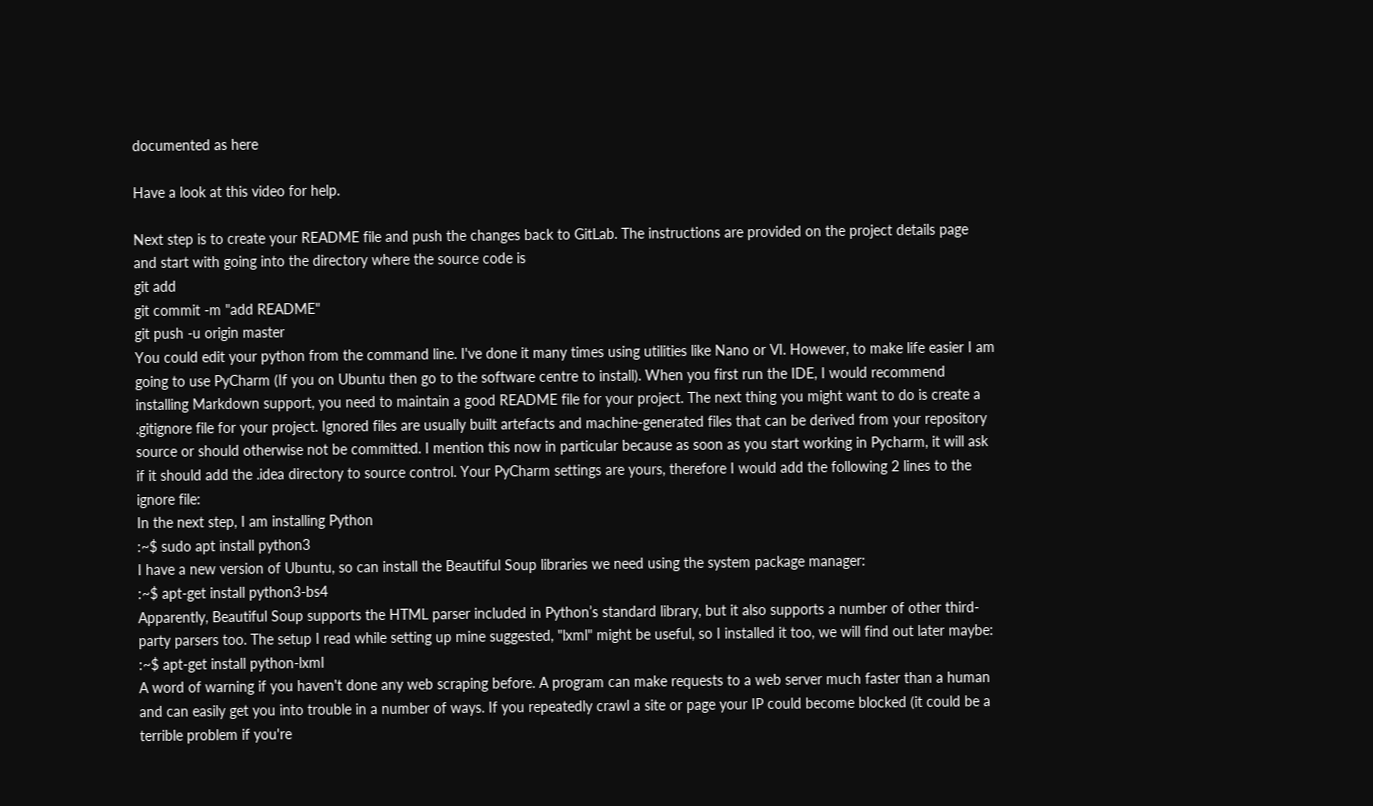documented as here

Have a look at this video for help.

Next step is to create your README file and push the changes back to GitLab. The instructions are provided on the project details page and start with going into the directory where the source code is
git add
git commit -m "add README"
git push -u origin master
You could edit your python from the command line. I've done it many times using utilities like Nano or VI. However, to make life easier I am going to use PyCharm (If you on Ubuntu then go to the software centre to install). When you first run the IDE, I would recommend installing Markdown support, you need to maintain a good README file for your project. The next thing you might want to do is create a .gitignore file for your project. Ignored files are usually built artefacts and machine-generated files that can be derived from your repository source or should otherwise not be committed. I mention this now in particular because as soon as you start working in Pycharm, it will ask if it should add the .idea directory to source control. Your PyCharm settings are yours, therefore I would add the following 2 lines to the ignore file:
In the next step, I am installing Python
:~$ sudo apt install python3
I have a new version of Ubuntu, so can install the Beautiful Soup libraries we need using the system package manager:
:~$ apt-get install python3-bs4
Apparently, Beautiful Soup supports the HTML parser included in Python’s standard library, but it also supports a number of other third-party parsers too. The setup I read while setting up mine suggested, "lxml" might be useful, so I installed it too, we will find out later maybe:
:~$ apt-get install python-lxml
A word of warning if you haven't done any web scraping before. A program can make requests to a web server much faster than a human and can easily get you into trouble in a number of ways. If you repeatedly crawl a site or page your IP could become blocked (it could be a terrible problem if you're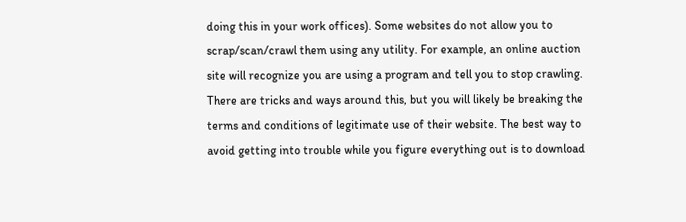doing this in your work offices). Some websites do not allow you to scrap/scan/crawl them using any utility. For example, an online auction site will recognize you are using a program and tell you to stop crawling. There are tricks and ways around this, but you will likely be breaking the terms and conditions of legitimate use of their website. The best way to avoid getting into trouble while you figure everything out is to download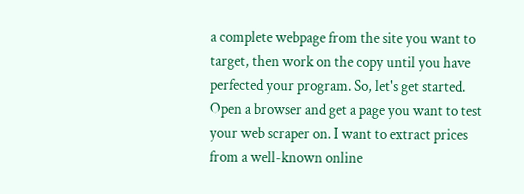a complete webpage from the site you want to target, then work on the copy until you have perfected your program. So, let's get started. Open a browser and get a page you want to test your web scraper on. I want to extract prices from a well-known online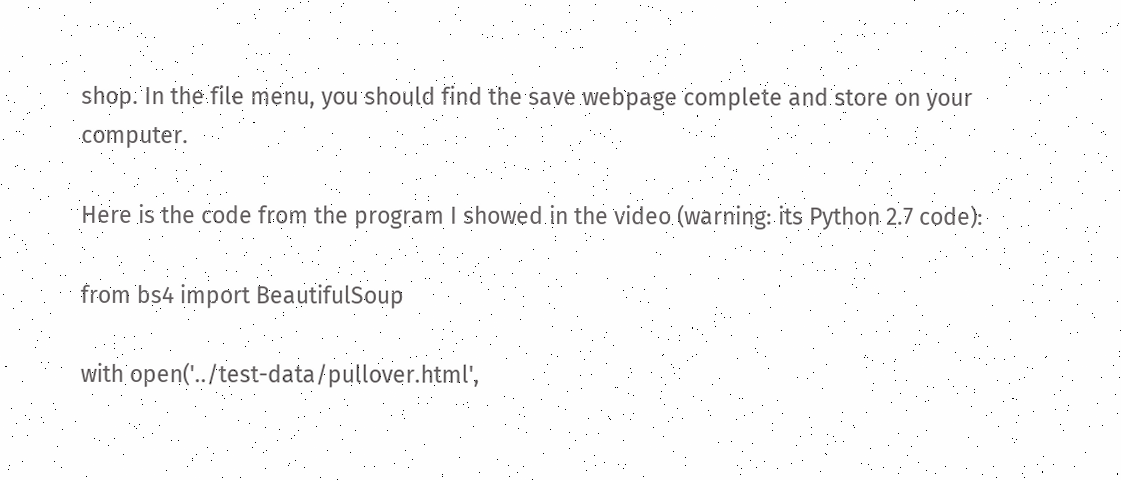shop. In the file menu, you should find the save webpage complete and store on your computer.

Here is the code from the program I showed in the video (warning: its Python 2.7 code):

from bs4 import BeautifulSoup

with open('../test-data/pullover.html',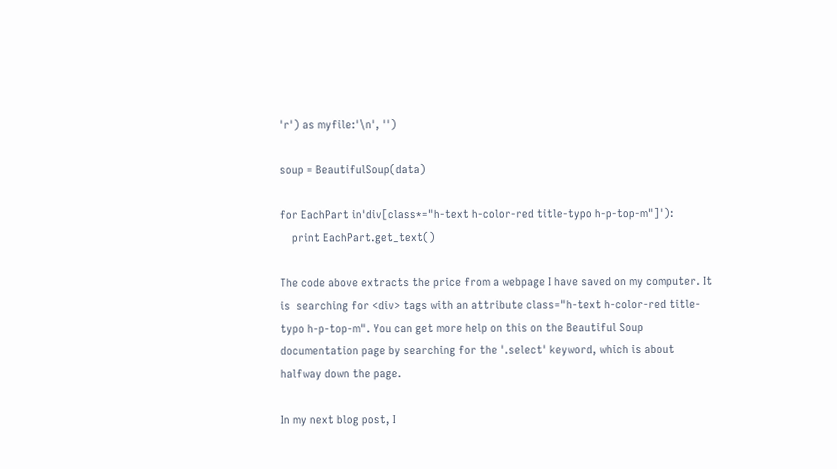'r') as myfile:'\n', '')

soup = BeautifulSoup(data)

for EachPart in'div[class*="h-text h-color-red title-typo h-p-top-m"]'):
    print EachPart.get_text()

The code above extracts the price from a webpage I have saved on my computer. It is  searching for <div> tags with an attribute class="h-text h-color-red title-typo h-p-top-m". You can get more help on this on the Beautiful Soup documentation page by searching for the '.select' keyword, which is about halfway down the page.

In my next blog post, I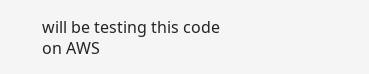will be testing this code on AWS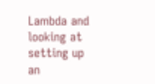Lambda and looking at setting up an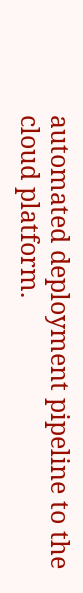automated deployment pipeline to the cloud platform.